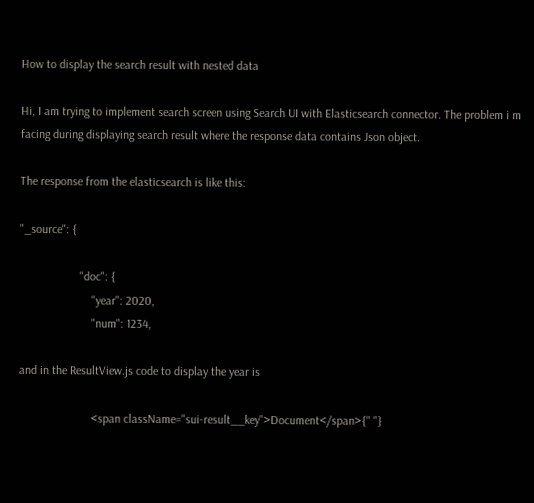How to display the search result with nested data

Hi, I am trying to implement search screen using Search UI with Elasticsearch connector. The problem i m facing during displaying search result where the response data contains Json object.

The response from the elasticsearch is like this:

"_source": {

                    "doc": {
                        "year": 2020,
                        "num": 1234,

and in the ResultView.js code to display the year is

                        <span className="sui-result__key">Document</span>{" "}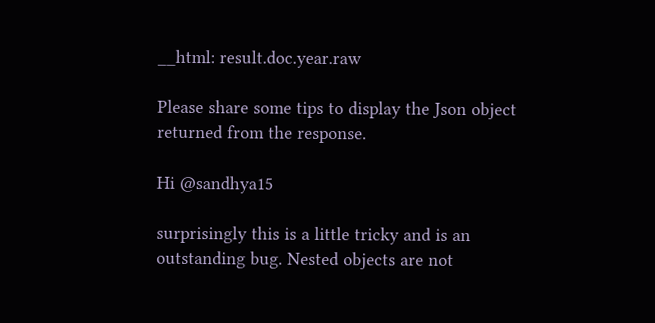__html: result.doc.year.raw

Please share some tips to display the Json object returned from the response.

Hi @sandhya15

surprisingly this is a little tricky and is an outstanding bug. Nested objects are not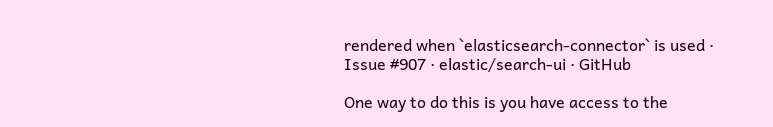rendered when `elasticsearch-connector` is used · Issue #907 · elastic/search-ui · GitHub

One way to do this is you have access to the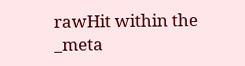rawHit within the _meta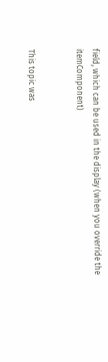field, which can be used in the display (when you override the itemComponent)


This topic was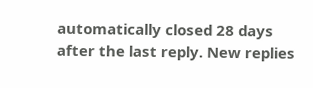automatically closed 28 days after the last reply. New replies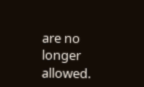are no longer allowed.